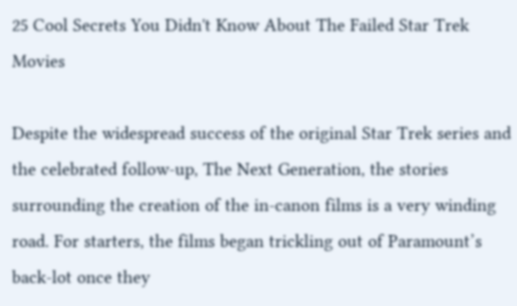25 Cool Secrets You Didn't Know About The Failed Star Trek Movies

Despite the widespread success of the original Star Trek series and the celebrated follow-up, The Next Generation, the stories surrounding the creation of the in-canon films is a very winding road. For starters, the films began trickling out of Paramount’s back-lot once they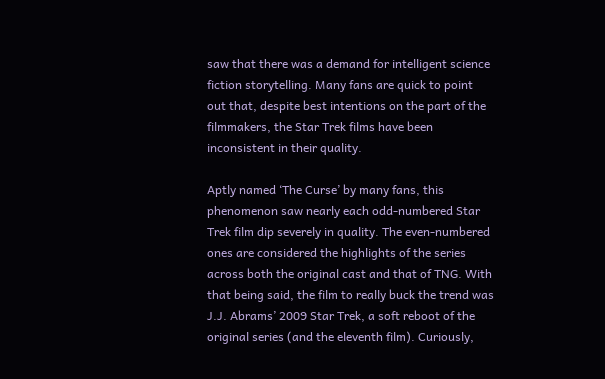saw that there was a demand for intelligent science fiction storytelling. Many fans are quick to point out that, despite best intentions on the part of the filmmakers, the Star Trek films have been inconsistent in their quality.

Aptly named ‘The Curse’ by many fans, this phenomenon saw nearly each odd-numbered Star Trek film dip severely in quality. The even-numbered ones are considered the highlights of the series across both the original cast and that of TNG. With that being said, the film to really buck the trend was J.J. Abrams’ 2009 Star Trek, a soft reboot of the original series (and the eleventh film). Curiously,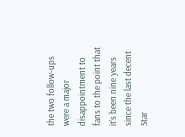the two follow-ups were a major disappointment to fans to the point that it’s been nine years since the last decent Star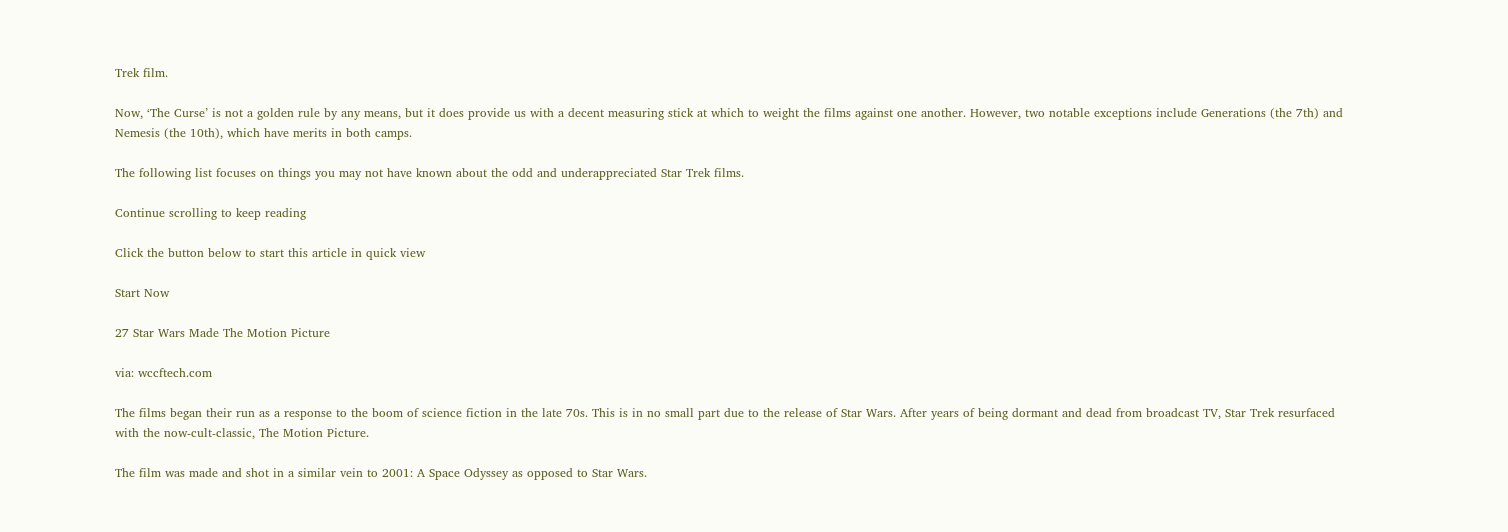Trek film.

Now, ‘The Curse’ is not a golden rule by any means, but it does provide us with a decent measuring stick at which to weight the films against one another. However, two notable exceptions include Generations (the 7th) and Nemesis (the 10th), which have merits in both camps.

The following list focuses on things you may not have known about the odd and underappreciated Star Trek films.

Continue scrolling to keep reading

Click the button below to start this article in quick view

Start Now

27 Star Wars Made The Motion Picture

via: wccftech.com

The films began their run as a response to the boom of science fiction in the late 70s. This is in no small part due to the release of Star Wars. After years of being dormant and dead from broadcast TV, Star Trek resurfaced with the now-cult-classic, The Motion Picture.

The film was made and shot in a similar vein to 2001: A Space Odyssey as opposed to Star Wars.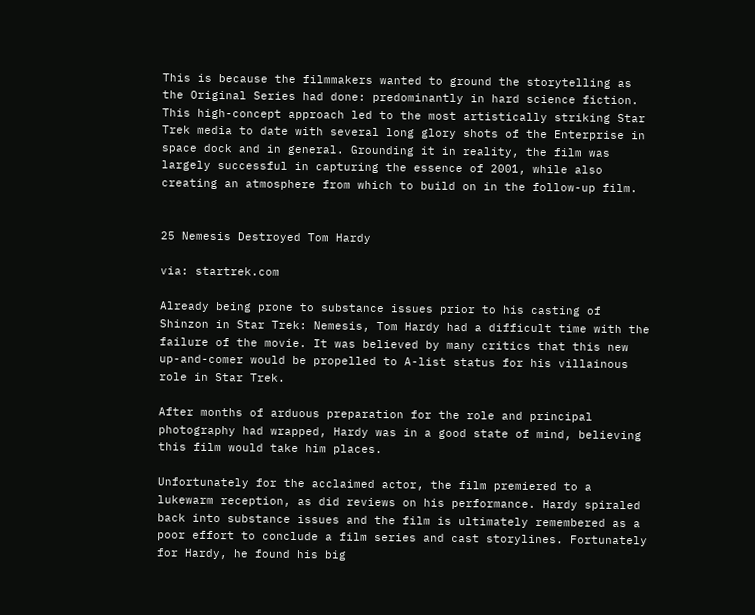This is because the filmmakers wanted to ground the storytelling as the Original Series had done: predominantly in hard science fiction. This high-concept approach led to the most artistically striking Star Trek media to date with several long glory shots of the Enterprise in space dock and in general. Grounding it in reality, the film was largely successful in capturing the essence of 2001, while also creating an atmosphere from which to build on in the follow-up film.


25 Nemesis Destroyed Tom Hardy

via: startrek.com

Already being prone to substance issues prior to his casting of Shinzon in Star Trek: Nemesis, Tom Hardy had a difficult time with the failure of the movie. It was believed by many critics that this new up-and-comer would be propelled to A-list status for his villainous role in Star Trek.

After months of arduous preparation for the role and principal photography had wrapped, Hardy was in a good state of mind, believing this film would take him places.

Unfortunately for the acclaimed actor, the film premiered to a lukewarm reception, as did reviews on his performance. Hardy spiraled back into substance issues and the film is ultimately remembered as a poor effort to conclude a film series and cast storylines. Fortunately for Hardy, he found his big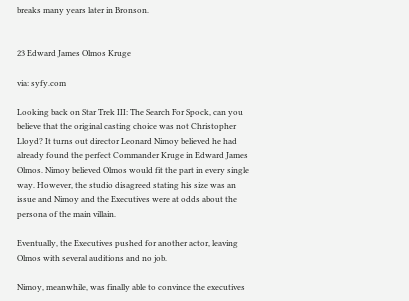breaks many years later in Bronson.


23 Edward James Olmos Kruge

via: syfy.com

Looking back on Star Trek III: The Search For Spock, can you believe that the original casting choice was not Christopher Lloyd? It turns out director Leonard Nimoy believed he had already found the perfect Commander Kruge in Edward James Olmos. Nimoy believed Olmos would fit the part in every single way. However, the studio disagreed stating his size was an issue and Nimoy and the Executives were at odds about the persona of the main villain.

Eventually, the Executives pushed for another actor, leaving Olmos with several auditions and no job.

Nimoy, meanwhile, was finally able to convince the executives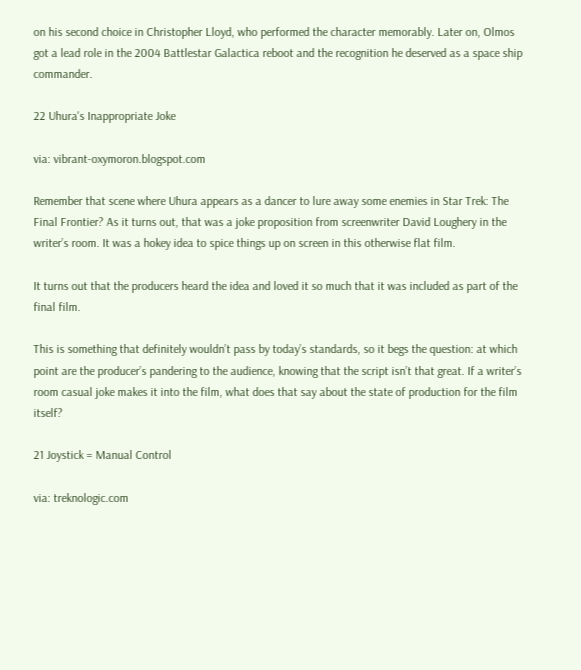on his second choice in Christopher Lloyd, who performed the character memorably. Later on, Olmos got a lead role in the 2004 Battlestar Galactica reboot and the recognition he deserved as a space ship commander.

22 Uhura's Inappropriate Joke

via: vibrant-oxymoron.blogspot.com

Remember that scene where Uhura appears as a dancer to lure away some enemies in Star Trek: The Final Frontier? As it turns out, that was a joke proposition from screenwriter David Loughery in the writer’s room. It was a hokey idea to spice things up on screen in this otherwise flat film.

It turns out that the producers heard the idea and loved it so much that it was included as part of the final film.

This is something that definitely wouldn’t pass by today’s standards, so it begs the question: at which point are the producer’s pandering to the audience, knowing that the script isn’t that great. If a writer’s room casual joke makes it into the film, what does that say about the state of production for the film itself?

21 Joystick = Manual Control

via: treknologic.com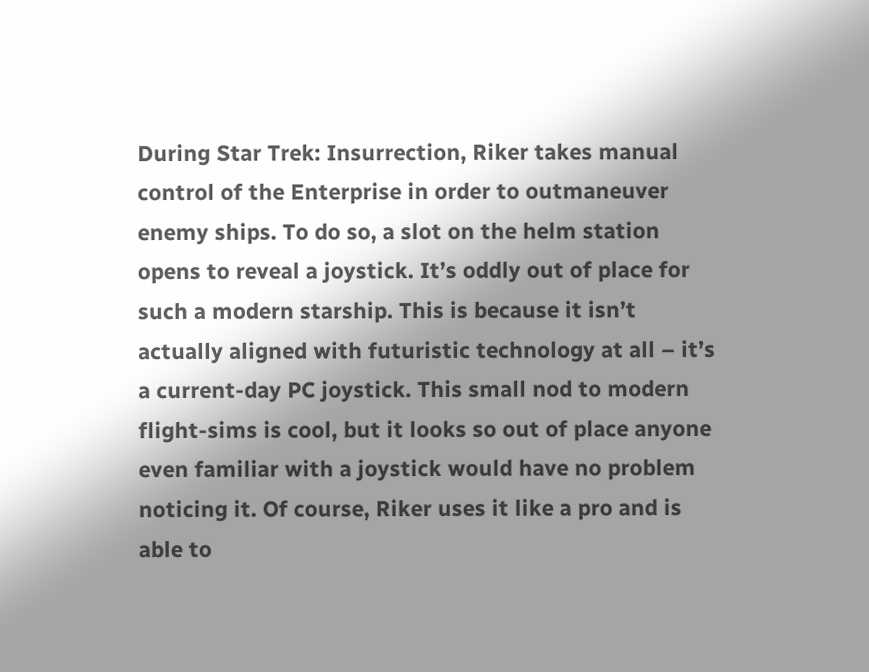During Star Trek: Insurrection, Riker takes manual control of the Enterprise in order to outmaneuver enemy ships. To do so, a slot on the helm station opens to reveal a joystick. It’s oddly out of place for such a modern starship. This is because it isn’t actually aligned with futuristic technology at all – it’s a current-day PC joystick. This small nod to modern flight-sims is cool, but it looks so out of place anyone even familiar with a joystick would have no problem noticing it. Of course, Riker uses it like a pro and is able to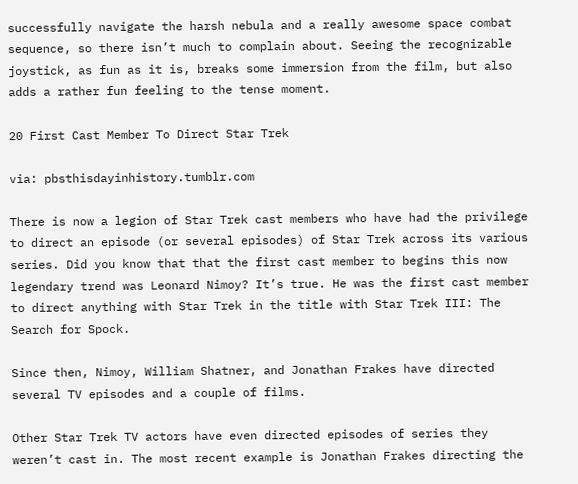successfully navigate the harsh nebula and a really awesome space combat sequence, so there isn’t much to complain about. Seeing the recognizable joystick, as fun as it is, breaks some immersion from the film, but also adds a rather fun feeling to the tense moment.

20 First Cast Member To Direct Star Trek

via: pbsthisdayinhistory.tumblr.com

There is now a legion of Star Trek cast members who have had the privilege to direct an episode (or several episodes) of Star Trek across its various series. Did you know that that the first cast member to begins this now legendary trend was Leonard Nimoy? It’s true. He was the first cast member to direct anything with Star Trek in the title with Star Trek III: The Search for Spock.

Since then, Nimoy, William Shatner, and Jonathan Frakes have directed several TV episodes and a couple of films.

Other Star Trek TV actors have even directed episodes of series they weren’t cast in. The most recent example is Jonathan Frakes directing the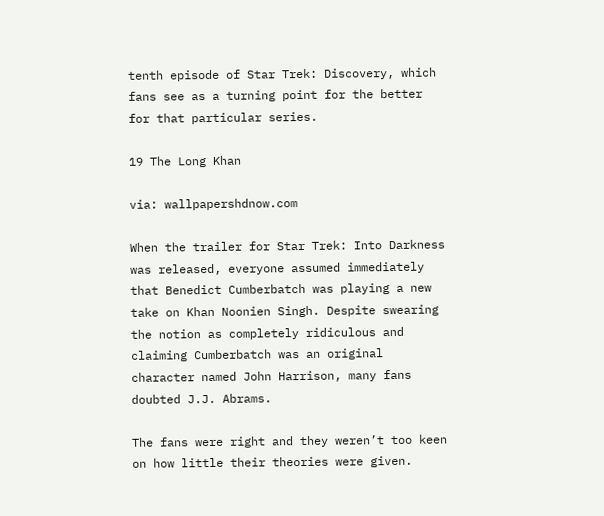tenth episode of Star Trek: Discovery, which fans see as a turning point for the better for that particular series.

19 The Long Khan

via: wallpapershdnow.com

When the trailer for Star Trek: Into Darkness was released, everyone assumed immediately that Benedict Cumberbatch was playing a new take on Khan Noonien Singh. Despite swearing the notion as completely ridiculous and claiming Cumberbatch was an original character named John Harrison, many fans doubted J.J. Abrams.

The fans were right and they weren’t too keen on how little their theories were given.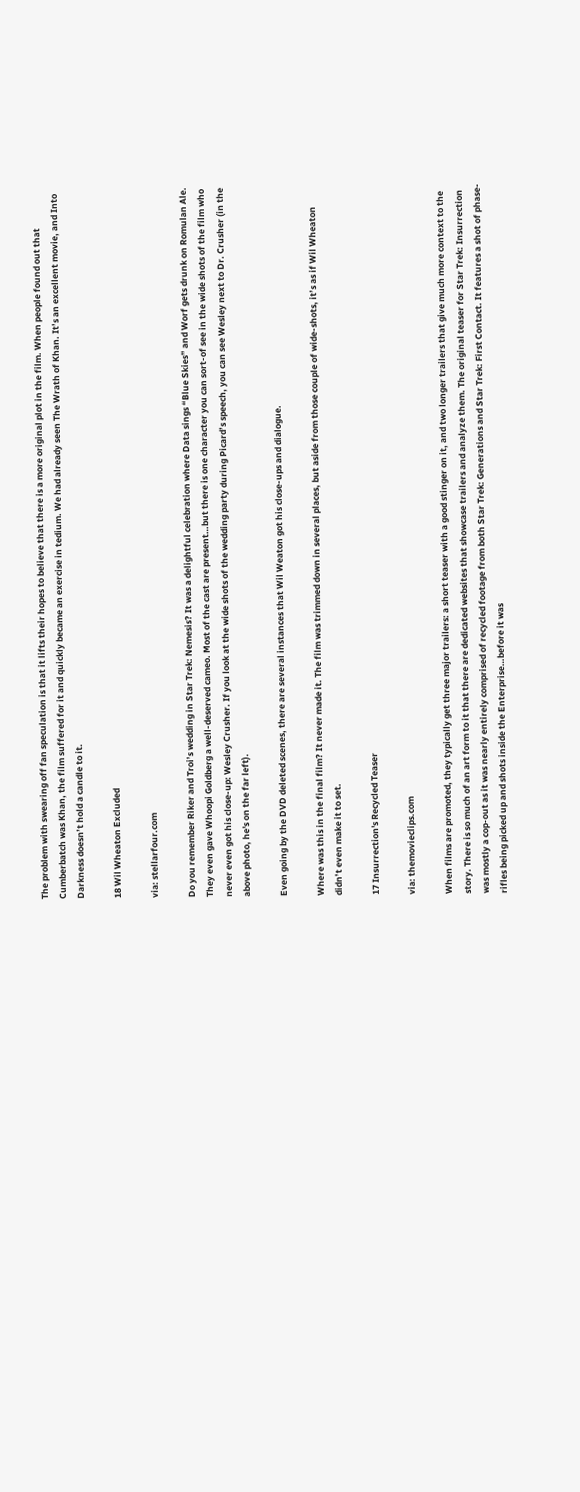The problem with swearing off fan speculation is that it lifts their hopes to believe that there is a more original plot in the film. When people found out that Cumberbatch was Khan, the film suffered for it and quickly became an exercise in tedium. We had already seen The Wrath of Khan. It’s an excellent movie, and Into Darkness doesn’t hold a candle to it.

18 Wil Wheaton Excluded

via: stellarfour.com

Do you remember Riker and Troi’s wedding in Star Trek: Nemesis? It was a delightful celebration where Data sings “Blue Skies” and Worf gets drunk on Romulan Ale. They even gave Whoopi Goldberg a well-deserved cameo. Most of the cast are present…but there is one character you can sort-of see in the wide shots of the film who never even got his close-up: Wesley Crusher. If you look at the wide shots of the wedding party during Picard’s speech, you can see Wesley next to Dr. Crusher (in the above photo, he's on the far left).

Even going by the DVD deleted scenes, there are several instances that Wil Weaton got his close-ups and dialogue.

Where was this in the final film? It never made it. The film was trimmed down in several places, but aside from those couple of wide-shots, it’s as if Wil Wheaton didn’t even make it to set.

17 Insurrection's Recycled Teaser

via: themovieclips.com

When films are promoted, they typically get three major trailers: a short teaser with a good stinger on it, and two longer trailers that give much more context to the story. There is so much of an art form to it that there are dedicated websites that showcase trailers and analyze them. The original teaser for Star Trek: Insurrection was mostly a cop-out as it was nearly entirely comprised of recycled footage from both Star Trek: Generations and Star Trek: First Contact. It features a shot of phase-rifles being picked up and shots inside the Enterprise…before it was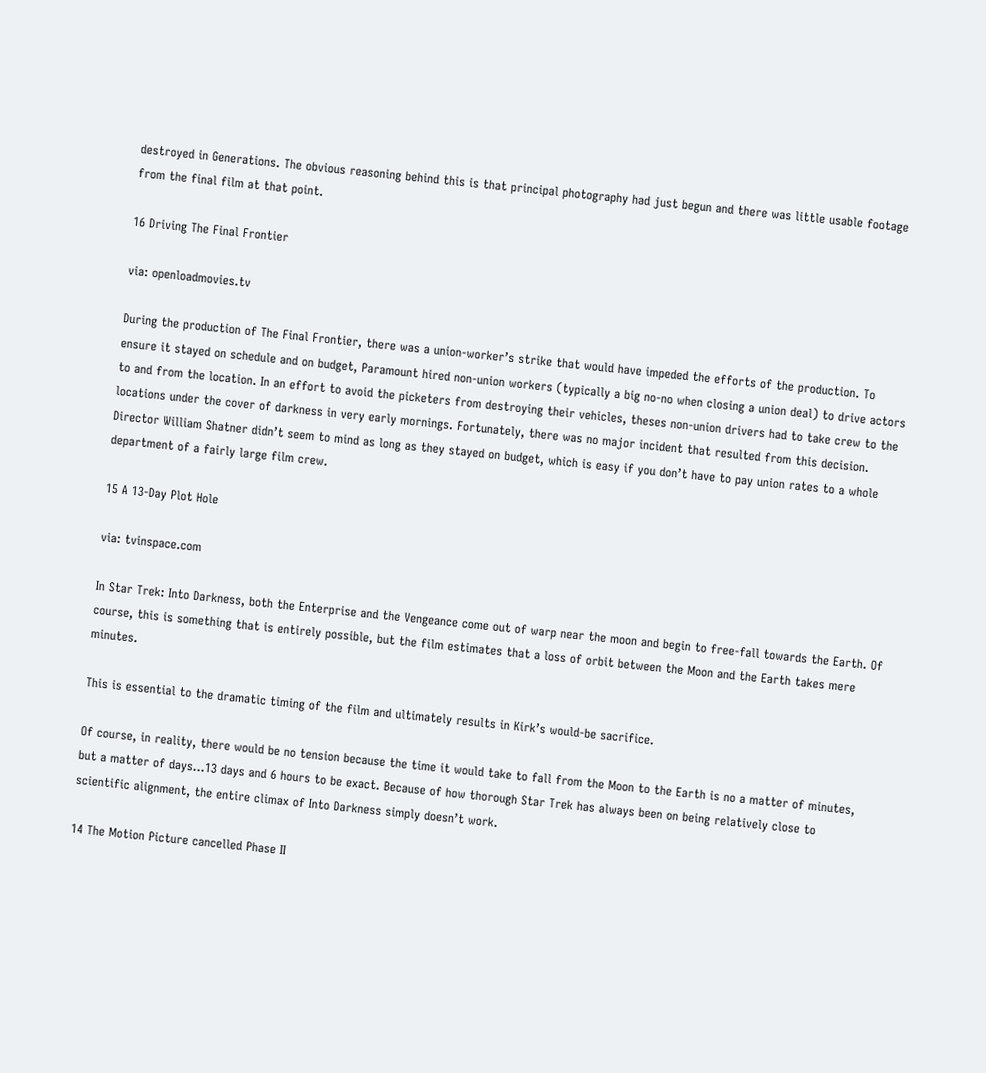destroyed in Generations. The obvious reasoning behind this is that principal photography had just begun and there was little usable footage from the final film at that point.

16 Driving The Final Frontier

via: openloadmovies.tv

During the production of The Final Frontier, there was a union-worker’s strike that would have impeded the efforts of the production. To ensure it stayed on schedule and on budget, Paramount hired non-union workers (typically a big no-no when closing a union deal) to drive actors to and from the location. In an effort to avoid the picketers from destroying their vehicles, theses non-union drivers had to take crew to the locations under the cover of darkness in very early mornings. Fortunately, there was no major incident that resulted from this decision. Director William Shatner didn’t seem to mind as long as they stayed on budget, which is easy if you don’t have to pay union rates to a whole department of a fairly large film crew.

15 A 13-Day Plot Hole

via: tvinspace.com

In Star Trek: Into Darkness, both the Enterprise and the Vengeance come out of warp near the moon and begin to free-fall towards the Earth. Of course, this is something that is entirely possible, but the film estimates that a loss of orbit between the Moon and the Earth takes mere minutes.

This is essential to the dramatic timing of the film and ultimately results in Kirk’s would-be sacrifice.

Of course, in reality, there would be no tension because the time it would take to fall from the Moon to the Earth is no a matter of minutes, but a matter of days…13 days and 6 hours to be exact. Because of how thorough Star Trek has always been on being relatively close to scientific alignment, the entire climax of Into Darkness simply doesn’t work.

14 The Motion Picture cancelled Phase II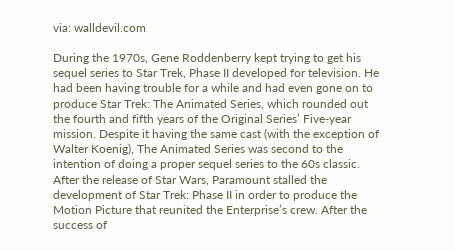via: walldevil.com

During the 1970s, Gene Roddenberry kept trying to get his sequel series to Star Trek, Phase II developed for television. He had been having trouble for a while and had even gone on to produce Star Trek: The Animated Series, which rounded out the fourth and fifth years of the Original Series’ Five-year mission. Despite it having the same cast (with the exception of Walter Koenig), The Animated Series was second to the intention of doing a proper sequel series to the 60s classic. After the release of Star Wars, Paramount stalled the development of Star Trek: Phase II in order to produce the Motion Picture that reunited the Enterprise’s crew. After the success of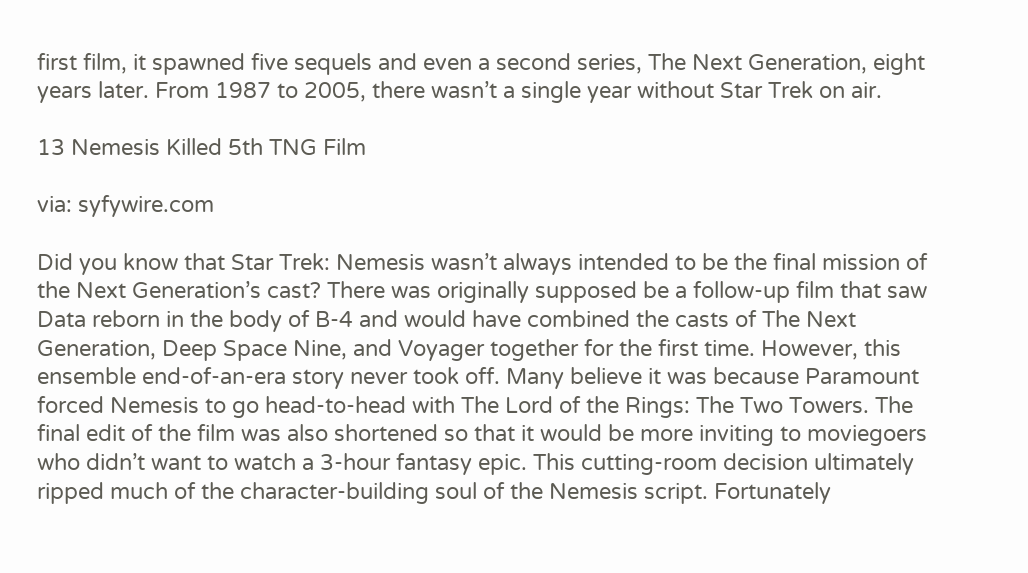first film, it spawned five sequels and even a second series, The Next Generation, eight years later. From 1987 to 2005, there wasn’t a single year without Star Trek on air.

13 Nemesis Killed 5th TNG Film

via: syfywire.com

Did you know that Star Trek: Nemesis wasn’t always intended to be the final mission of the Next Generation’s cast? There was originally supposed be a follow-up film that saw Data reborn in the body of B-4 and would have combined the casts of The Next Generation, Deep Space Nine, and Voyager together for the first time. However, this ensemble end-of-an-era story never took off. Many believe it was because Paramount forced Nemesis to go head-to-head with The Lord of the Rings: The Two Towers. The final edit of the film was also shortened so that it would be more inviting to moviegoers who didn’t want to watch a 3-hour fantasy epic. This cutting-room decision ultimately ripped much of the character-building soul of the Nemesis script. Fortunately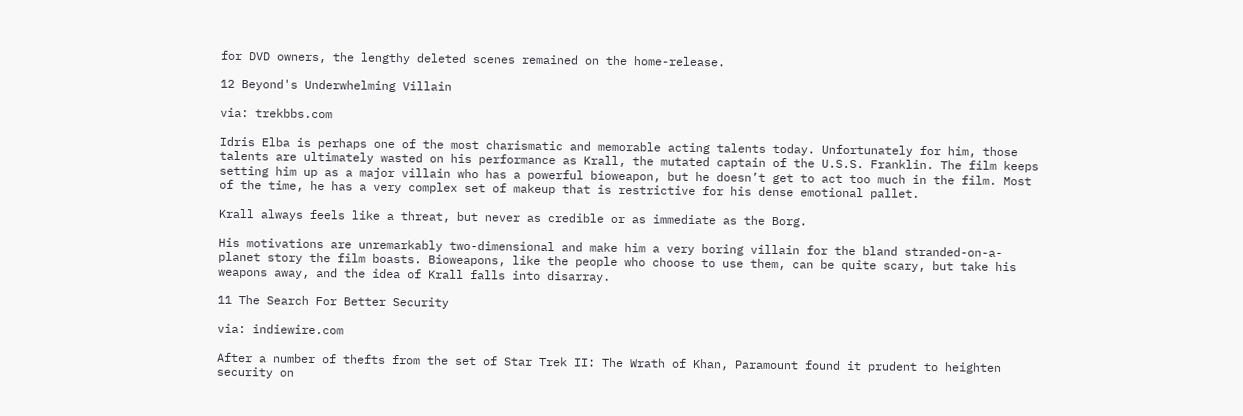for DVD owners, the lengthy deleted scenes remained on the home-release.

12 Beyond's Underwhelming Villain

via: trekbbs.com

Idris Elba is perhaps one of the most charismatic and memorable acting talents today. Unfortunately for him, those talents are ultimately wasted on his performance as Krall, the mutated captain of the U.S.S. Franklin. The film keeps setting him up as a major villain who has a powerful bioweapon, but he doesn’t get to act too much in the film. Most of the time, he has a very complex set of makeup that is restrictive for his dense emotional pallet.

Krall always feels like a threat, but never as credible or as immediate as the Borg.

His motivations are unremarkably two-dimensional and make him a very boring villain for the bland stranded-on-a-planet story the film boasts. Bioweapons, like the people who choose to use them, can be quite scary, but take his weapons away, and the idea of Krall falls into disarray.

11 The Search For Better Security

via: indiewire.com

After a number of thefts from the set of Star Trek II: The Wrath of Khan, Paramount found it prudent to heighten security on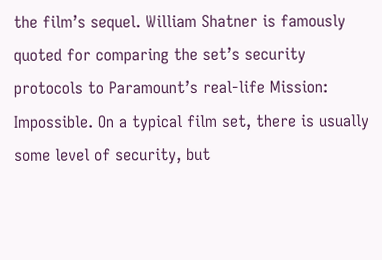the film’s sequel. William Shatner is famously quoted for comparing the set’s security protocols to Paramount’s real-life Mission: Impossible. On a typical film set, there is usually some level of security, but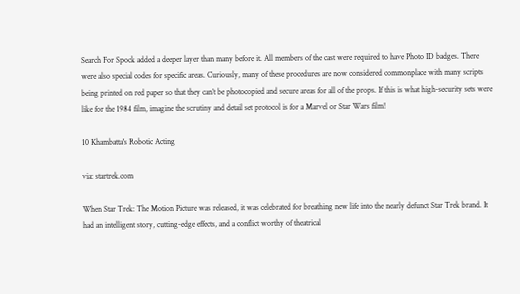Search For Spock added a deeper layer than many before it. All members of the cast were required to have Photo ID badges. There were also special codes for specific areas. Curiously, many of these procedures are now considered commonplace with many scripts being printed on red paper so that they can’t be photocopied and secure areas for all of the props. If this is what high-security sets were like for the 1984 film, imagine the scrutiny and detail set protocol is for a Marvel or Star Wars film!

10 Khambatta's Robotic Acting

via: startrek.com

When Star Trek: The Motion Picture was released, it was celebrated for breathing new life into the nearly defunct Star Trek brand. It had an intelligent story, cutting-edge effects, and a conflict worthy of theatrical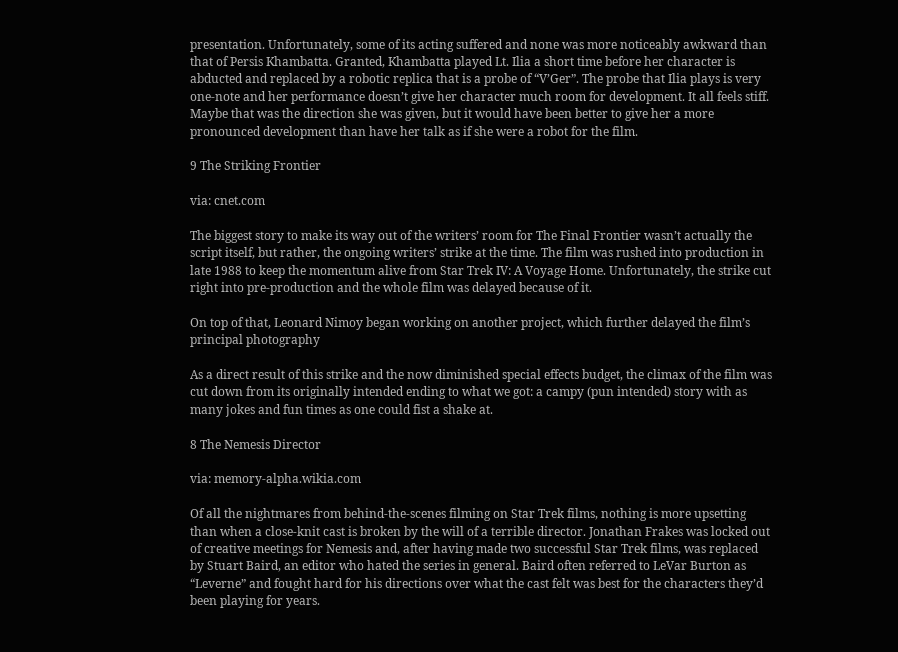presentation. Unfortunately, some of its acting suffered and none was more noticeably awkward than that of Persis Khambatta. Granted, Khambatta played Lt. Ilia a short time before her character is abducted and replaced by a robotic replica that is a probe of “V’Ger”. The probe that Ilia plays is very one-note and her performance doesn’t give her character much room for development. It all feels stiff. Maybe that was the direction she was given, but it would have been better to give her a more pronounced development than have her talk as if she were a robot for the film.

9 The Striking Frontier

via: cnet.com

The biggest story to make its way out of the writers’ room for The Final Frontier wasn’t actually the script itself, but rather, the ongoing writers’ strike at the time. The film was rushed into production in late 1988 to keep the momentum alive from Star Trek IV: A Voyage Home. Unfortunately, the strike cut right into pre-production and the whole film was delayed because of it.

On top of that, Leonard Nimoy began working on another project, which further delayed the film’s principal photography

As a direct result of this strike and the now diminished special effects budget, the climax of the film was cut down from its originally intended ending to what we got: a campy (pun intended) story with as many jokes and fun times as one could fist a shake at.

8 The Nemesis Director

via: memory-alpha.wikia.com

Of all the nightmares from behind-the-scenes filming on Star Trek films, nothing is more upsetting than when a close-knit cast is broken by the will of a terrible director. Jonathan Frakes was locked out of creative meetings for Nemesis and, after having made two successful Star Trek films, was replaced by Stuart Baird, an editor who hated the series in general. Baird often referred to LeVar Burton as “Leverne” and fought hard for his directions over what the cast felt was best for the characters they’d been playing for years.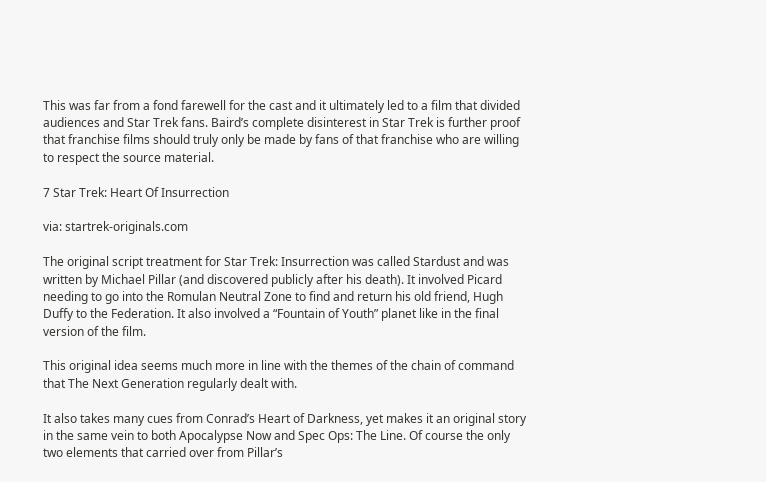This was far from a fond farewell for the cast and it ultimately led to a film that divided audiences and Star Trek fans. Baird’s complete disinterest in Star Trek is further proof that franchise films should truly only be made by fans of that franchise who are willing to respect the source material.

7 Star Trek: Heart Of Insurrection

via: startrek-originals.com

The original script treatment for Star Trek: Insurrection was called Stardust and was written by Michael Pillar (and discovered publicly after his death). It involved Picard needing to go into the Romulan Neutral Zone to find and return his old friend, Hugh Duffy to the Federation. It also involved a “Fountain of Youth” planet like in the final version of the film.

This original idea seems much more in line with the themes of the chain of command that The Next Generation regularly dealt with.

It also takes many cues from Conrad’s Heart of Darkness, yet makes it an original story in the same vein to both Apocalypse Now and Spec Ops: The Line. Of course the only two elements that carried over from Pillar’s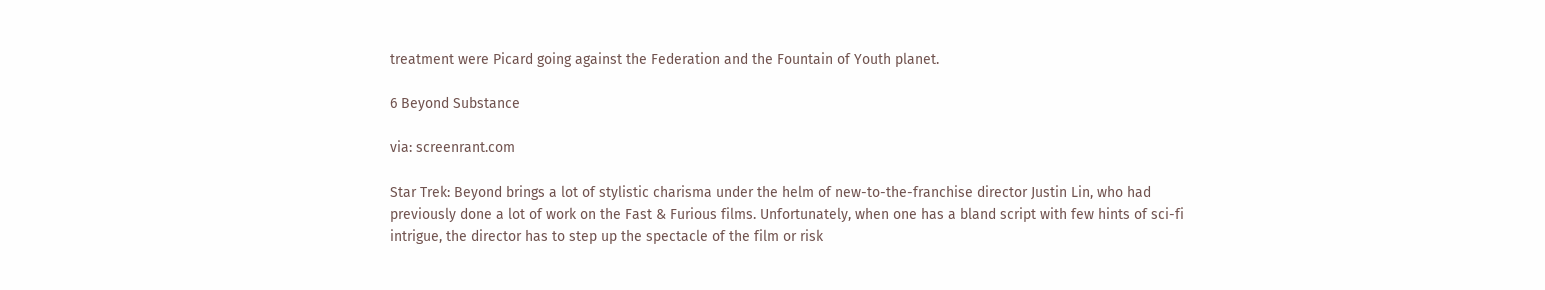treatment were Picard going against the Federation and the Fountain of Youth planet.

6 Beyond Substance

via: screenrant.com

Star Trek: Beyond brings a lot of stylistic charisma under the helm of new-to-the-franchise director Justin Lin, who had previously done a lot of work on the Fast & Furious films. Unfortunately, when one has a bland script with few hints of sci-fi intrigue, the director has to step up the spectacle of the film or risk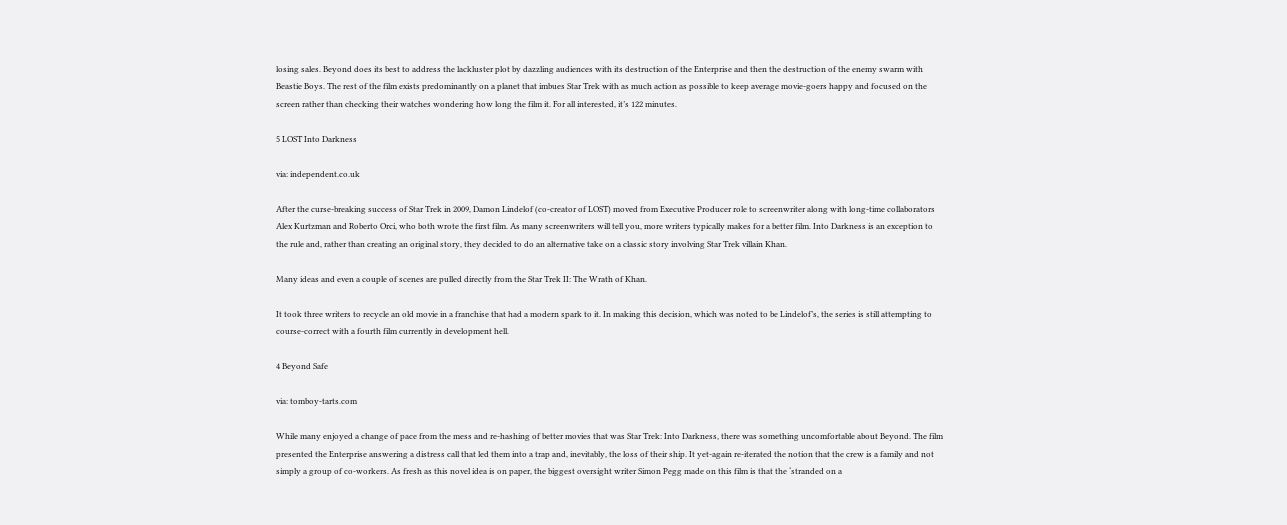losing sales. Beyond does its best to address the lackluster plot by dazzling audiences with its destruction of the Enterprise and then the destruction of the enemy swarm with Beastie Boys. The rest of the film exists predominantly on a planet that imbues Star Trek with as much action as possible to keep average movie-goers happy and focused on the screen rather than checking their watches wondering how long the film it. For all interested, it’s 122 minutes.

5 LOST Into Darkness

via: independent.co.uk

After the curse-breaking success of Star Trek in 2009, Damon Lindelof (co-creator of LOST) moved from Executive Producer role to screenwriter along with long-time collaborators Alex Kurtzman and Roberto Orci, who both wrote the first film. As many screenwriters will tell you, more writers typically makes for a better film. Into Darkness is an exception to the rule and, rather than creating an original story, they decided to do an alternative take on a classic story involving Star Trek villain Khan.

Many ideas and even a couple of scenes are pulled directly from the Star Trek II: The Wrath of Khan.

It took three writers to recycle an old movie in a franchise that had a modern spark to it. In making this decision, which was noted to be Lindelof’s, the series is still attempting to course-correct with a fourth film currently in development hell.

4 Beyond Safe

via: tomboy-tarts.com

While many enjoyed a change of pace from the mess and re-hashing of better movies that was Star Trek: Into Darkness, there was something uncomfortable about Beyond. The film presented the Enterprise answering a distress call that led them into a trap and, inevitably, the loss of their ship. It yet-again re-iterated the notion that the crew is a family and not simply a group of co-workers. As fresh as this novel idea is on paper, the biggest oversight writer Simon Pegg made on this film is that the ‘stranded on a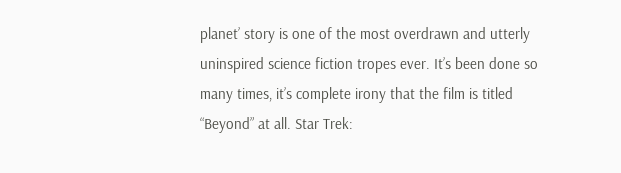planet’ story is one of the most overdrawn and utterly uninspired science fiction tropes ever. It’s been done so many times, it’s complete irony that the film is titled “Beyond” at all. Star Trek: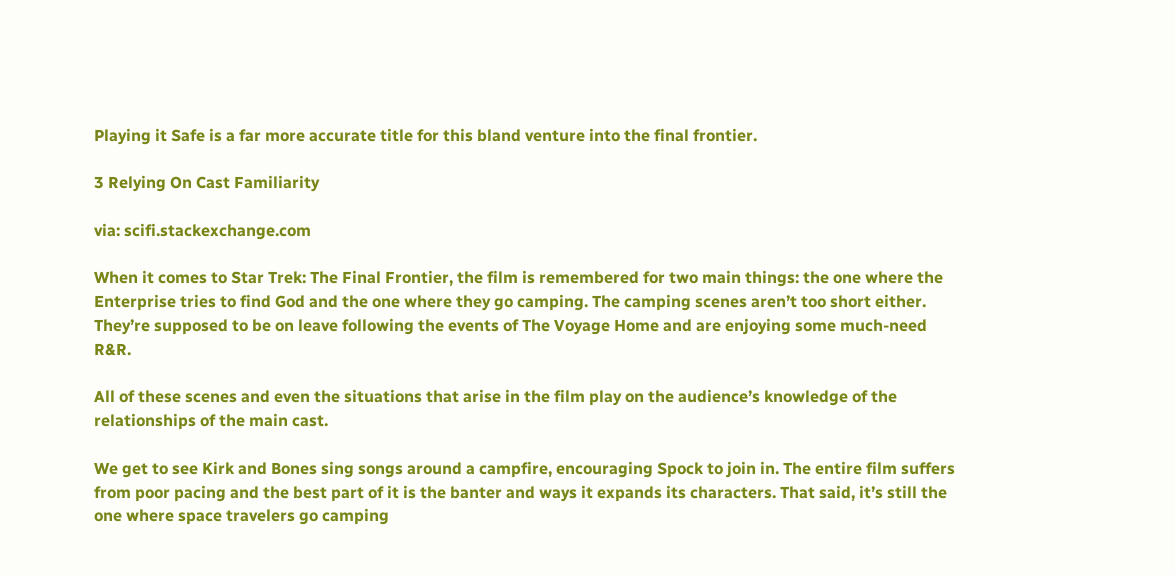Playing it Safe is a far more accurate title for this bland venture into the final frontier.

3 Relying On Cast Familiarity

via: scifi.stackexchange.com

When it comes to Star Trek: The Final Frontier, the film is remembered for two main things: the one where the Enterprise tries to find God and the one where they go camping. The camping scenes aren’t too short either. They’re supposed to be on leave following the events of The Voyage Home and are enjoying some much-need R&R.

All of these scenes and even the situations that arise in the film play on the audience’s knowledge of the relationships of the main cast.

We get to see Kirk and Bones sing songs around a campfire, encouraging Spock to join in. The entire film suffers from poor pacing and the best part of it is the banter and ways it expands its characters. That said, it’s still the one where space travelers go camping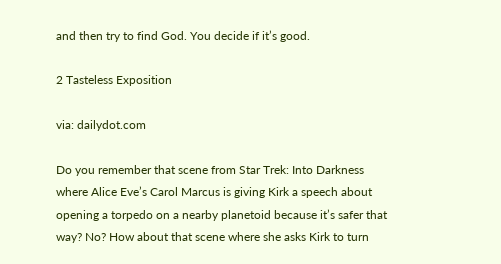and then try to find God. You decide if it’s good.

2 Tasteless Exposition

via: dailydot.com

Do you remember that scene from Star Trek: Into Darkness where Alice Eve’s Carol Marcus is giving Kirk a speech about opening a torpedo on a nearby planetoid because it’s safer that way? No? How about that scene where she asks Kirk to turn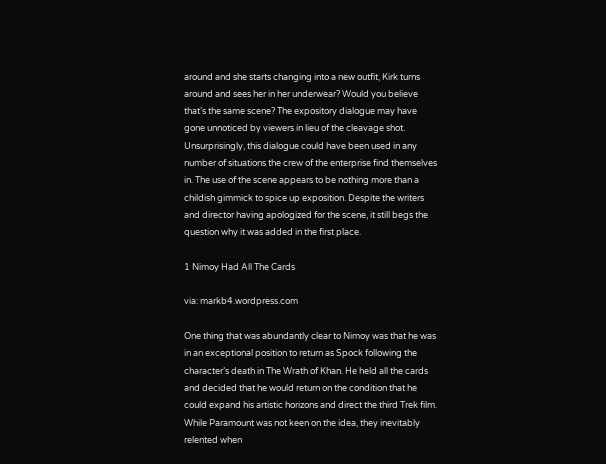around and she starts changing into a new outfit, Kirk turns around and sees her in her underwear? Would you believe that’s the same scene? The expository dialogue may have gone unnoticed by viewers in lieu of the cleavage shot. Unsurprisingly, this dialogue could have been used in any number of situations the crew of the enterprise find themselves in. The use of the scene appears to be nothing more than a childish gimmick to spice up exposition. Despite the writers and director having apologized for the scene, it still begs the question why it was added in the first place.

1 Nimoy Had All The Cards

via: markb4.wordpress.com

One thing that was abundantly clear to Nimoy was that he was in an exceptional position to return as Spock following the character’s death in The Wrath of Khan. He held all the cards and decided that he would return on the condition that he could expand his artistic horizons and direct the third Trek film. While Paramount was not keen on the idea, they inevitably relented when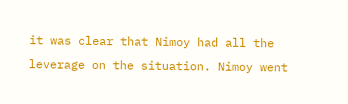it was clear that Nimoy had all the leverage on the situation. Nimoy went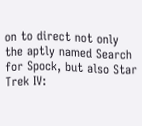on to direct not only the aptly named Search for Spock, but also Star Trek IV: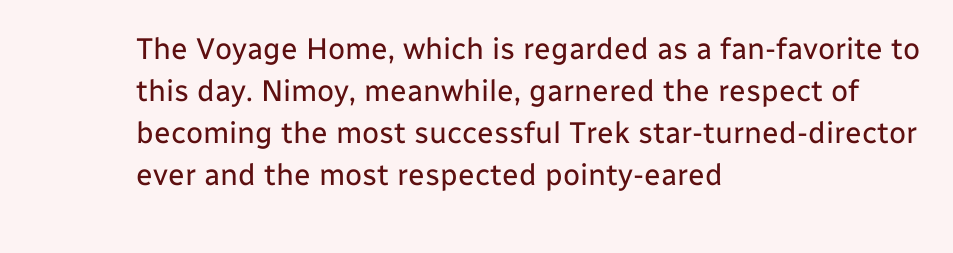The Voyage Home, which is regarded as a fan-favorite to this day. Nimoy, meanwhile, garnered the respect of becoming the most successful Trek star-turned-director ever and the most respected pointy-eared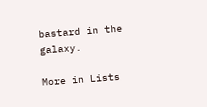bastard in the galaxy.

More in Lists